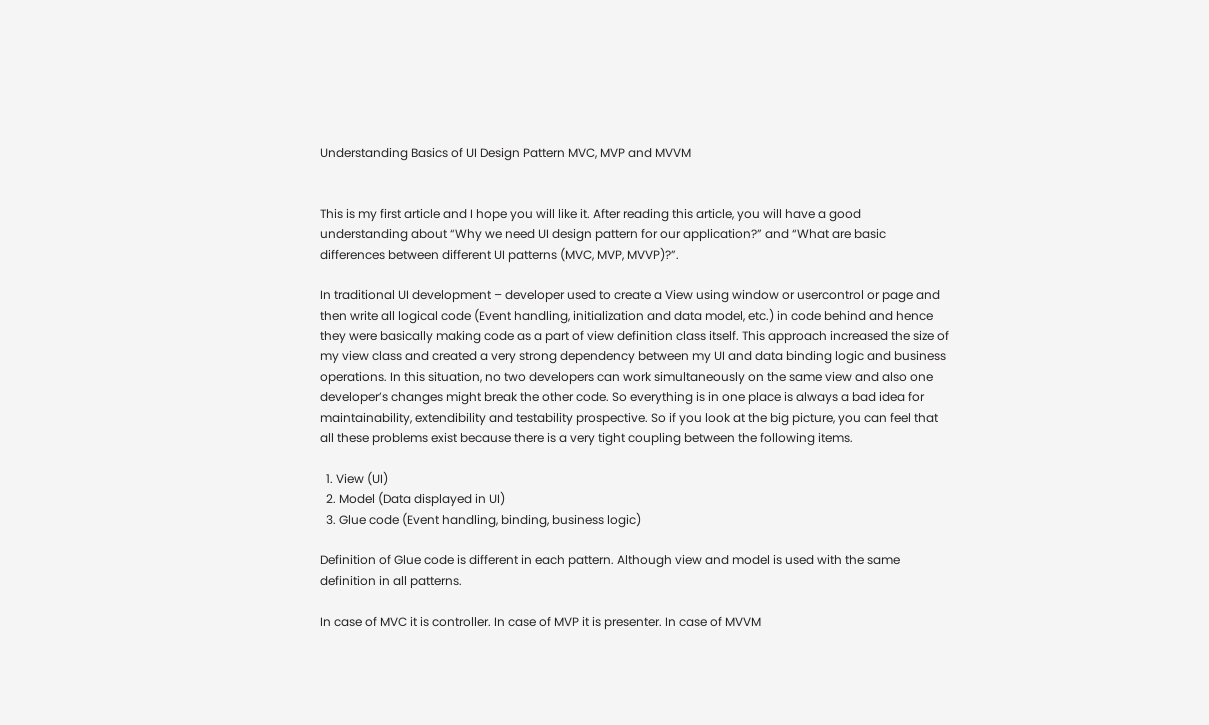Understanding Basics of UI Design Pattern MVC, MVP and MVVM


This is my first article and I hope you will like it. After reading this article, you will have a good understanding about “Why we need UI design pattern for our application?” and “What are basic differences between different UI patterns (MVC, MVP, MVVP)?”.

In traditional UI development – developer used to create a View using window or usercontrol or page and then write all logical code (Event handling, initialization and data model, etc.) in code behind and hence they were basically making code as a part of view definition class itself. This approach increased the size of my view class and created a very strong dependency between my UI and data binding logic and business operations. In this situation, no two developers can work simultaneously on the same view and also one developer’s changes might break the other code. So everything is in one place is always a bad idea for maintainability, extendibility and testability prospective. So if you look at the big picture, you can feel that all these problems exist because there is a very tight coupling between the following items.

  1. View (UI)
  2. Model (Data displayed in UI)
  3. Glue code (Event handling, binding, business logic)

Definition of Glue code is different in each pattern. Although view and model is used with the same definition in all patterns.

In case of MVC it is controller. In case of MVP it is presenter. In case of MVVM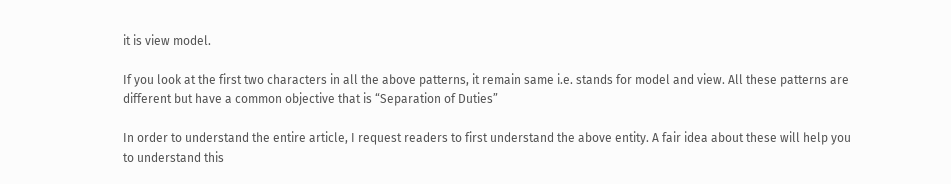it is view model.

If you look at the first two characters in all the above patterns, it remain same i.e. stands for model and view. All these patterns are different but have a common objective that is “Separation of Duties”

In order to understand the entire article, I request readers to first understand the above entity. A fair idea about these will help you to understand this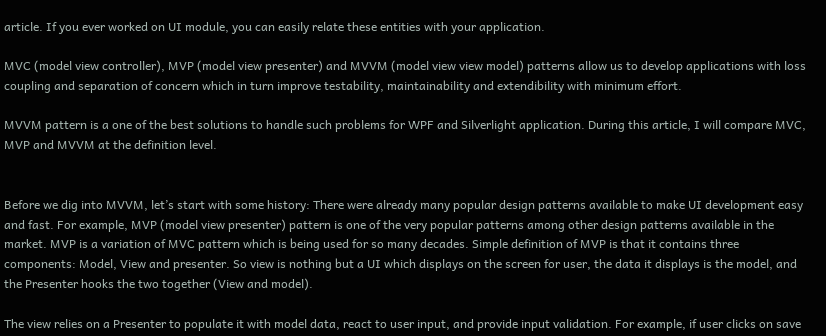article. If you ever worked on UI module, you can easily relate these entities with your application.

MVC (model view controller), MVP (model view presenter) and MVVM (model view view model) patterns allow us to develop applications with loss coupling and separation of concern which in turn improve testability, maintainability and extendibility with minimum effort.

MVVM pattern is a one of the best solutions to handle such problems for WPF and Silverlight application. During this article, I will compare MVC, MVP and MVVM at the definition level.


Before we dig into MVVM, let’s start with some history: There were already many popular design patterns available to make UI development easy and fast. For example, MVP (model view presenter) pattern is one of the very popular patterns among other design patterns available in the market. MVP is a variation of MVC pattern which is being used for so many decades. Simple definition of MVP is that it contains three components: Model, View and presenter. So view is nothing but a UI which displays on the screen for user, the data it displays is the model, and the Presenter hooks the two together (View and model).

The view relies on a Presenter to populate it with model data, react to user input, and provide input validation. For example, if user clicks on save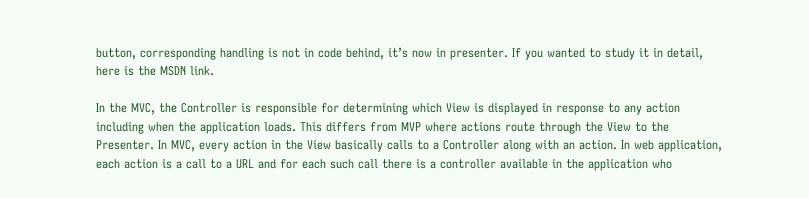button, corresponding handling is not in code behind, it’s now in presenter. If you wanted to study it in detail, here is the MSDN link.

In the MVC, the Controller is responsible for determining which View is displayed in response to any action including when the application loads. This differs from MVP where actions route through the View to the Presenter. In MVC, every action in the View basically calls to a Controller along with an action. In web application, each action is a call to a URL and for each such call there is a controller available in the application who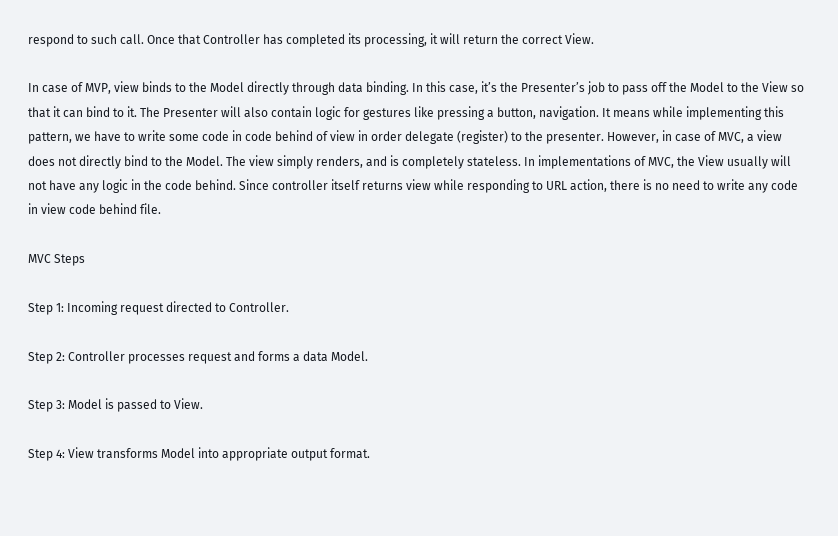respond to such call. Once that Controller has completed its processing, it will return the correct View.

In case of MVP, view binds to the Model directly through data binding. In this case, it’s the Presenter’s job to pass off the Model to the View so that it can bind to it. The Presenter will also contain logic for gestures like pressing a button, navigation. It means while implementing this pattern, we have to write some code in code behind of view in order delegate (register) to the presenter. However, in case of MVC, a view does not directly bind to the Model. The view simply renders, and is completely stateless. In implementations of MVC, the View usually will not have any logic in the code behind. Since controller itself returns view while responding to URL action, there is no need to write any code in view code behind file.

MVC Steps

Step 1: Incoming request directed to Controller.

Step 2: Controller processes request and forms a data Model.

Step 3: Model is passed to View.

Step 4: View transforms Model into appropriate output format.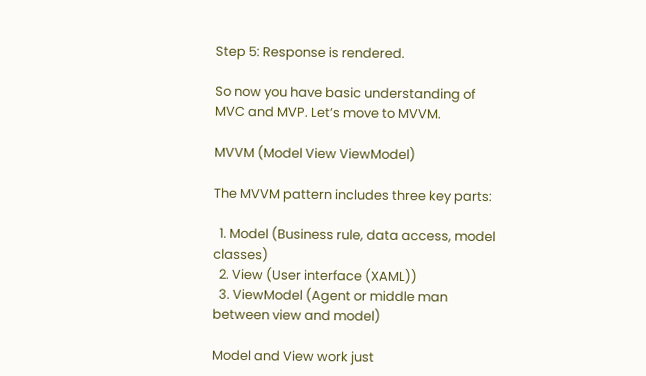Step 5: Response is rendered.

So now you have basic understanding of MVC and MVP. Let’s move to MVVM.

MVVM (Model View ViewModel)

The MVVM pattern includes three key parts:

  1. Model (Business rule, data access, model classes)
  2. View (User interface (XAML))
  3. ViewModel (Agent or middle man between view and model)

Model and View work just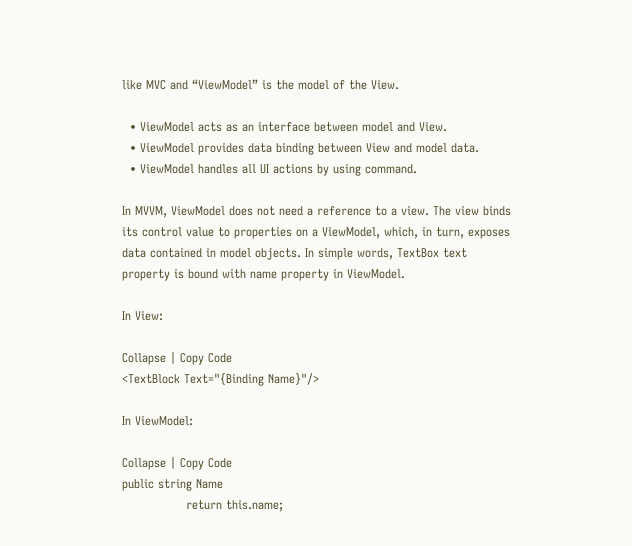like MVC and “ViewModel” is the model of the View.

  • ViewModel acts as an interface between model and View.
  • ViewModel provides data binding between View and model data.
  • ViewModel handles all UI actions by using command.

In MVVM, ViewModel does not need a reference to a view. The view binds its control value to properties on a ViewModel, which, in turn, exposes data contained in model objects. In simple words, TextBox text property is bound with name property in ViewModel.

In View:

Collapse | Copy Code
<TextBlock Text="{Binding Name}"/>

In ViewModel:

Collapse | Copy Code
public string Name
                return this.name;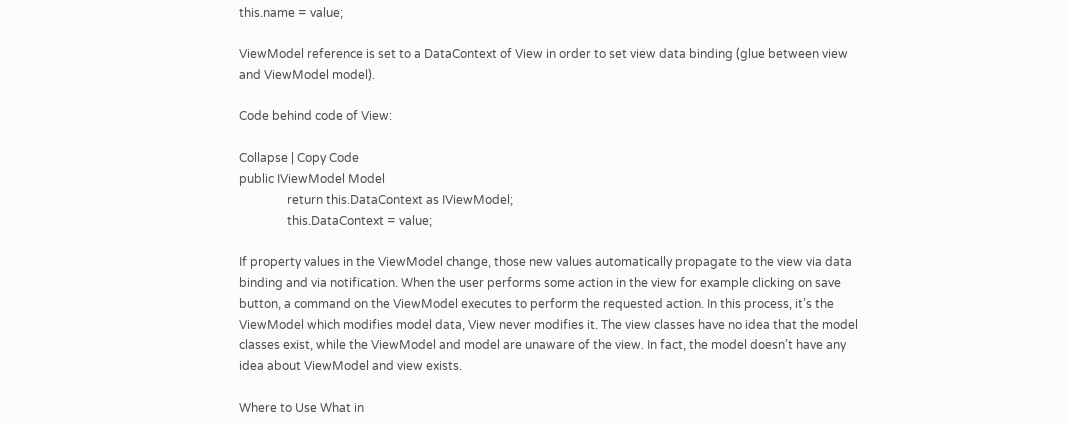this.name = value;

ViewModel reference is set to a DataContext of View in order to set view data binding (glue between view and ViewModel model).

Code behind code of View:

Collapse | Copy Code
public IViewModel Model
                return this.DataContext as IViewModel;
                this.DataContext = value;

If property values in the ViewModel change, those new values automatically propagate to the view via data binding and via notification. When the user performs some action in the view for example clicking on save button, a command on the ViewModel executes to perform the requested action. In this process, it’s the ViewModel which modifies model data, View never modifies it. The view classes have no idea that the model classes exist, while the ViewModel and model are unaware of the view. In fact, the model doesn’t have any idea about ViewModel and view exists.

Where to Use What in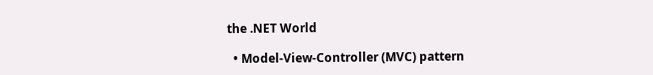the .NET World

  • Model-View-Controller (MVC) pattern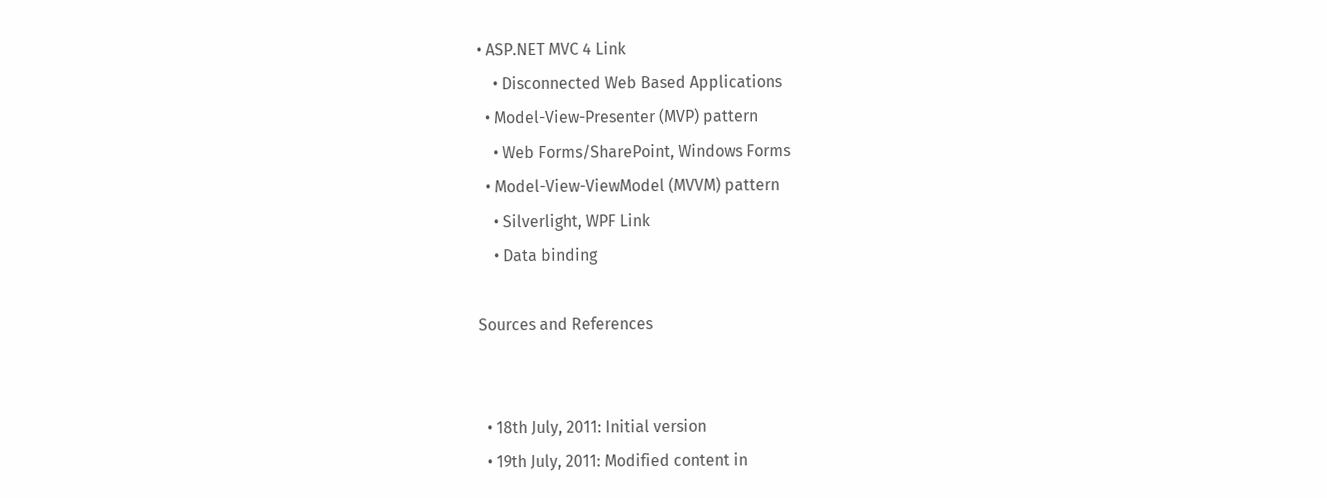• ASP.NET MVC 4 Link
    • Disconnected Web Based Applications
  • Model-View-Presenter (MVP) pattern
    • Web Forms/SharePoint, Windows Forms
  • Model-View-ViewModel (MVVM) pattern
    • Silverlight, WPF Link
    • Data binding

Sources and References


  • 18th July, 2011: Initial version
  • 19th July, 2011: Modified content in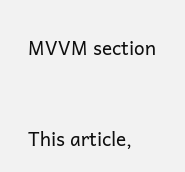MVVM section


This article,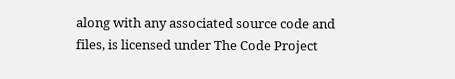along with any associated source code and files, is licensed under The Code Project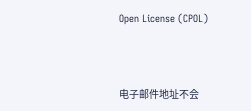Open License (CPOL)



电子邮件地址不会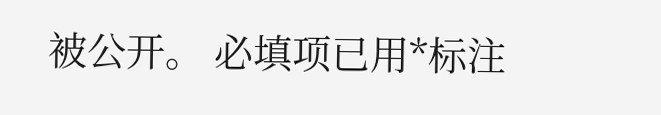被公开。 必填项已用*标注